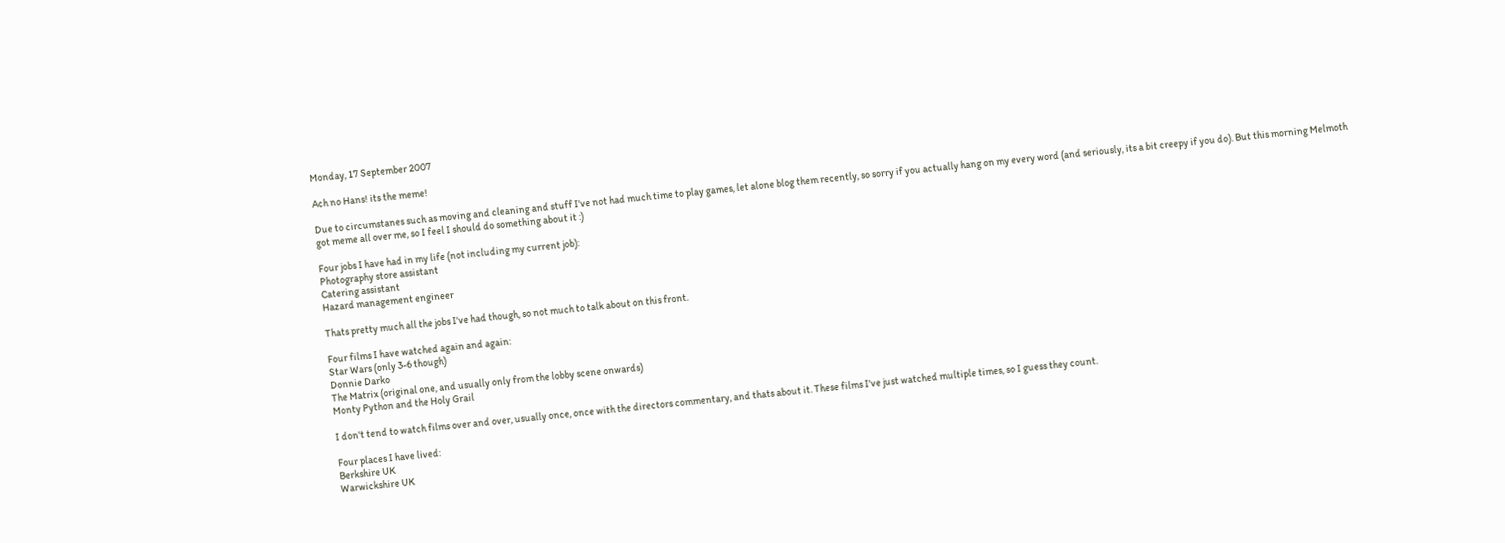Monday, 17 September 2007

Ach no Hans! its the meme!

Due to circumstanes such as moving and cleaning and stuff I've not had much time to play games, let alone blog them recently, so sorry if you actually hang on my every word (and seriously, its a bit creepy if you do). But this morning Melmoth got meme all over me, so I feel I should do something about it :)

Four jobs I have had in my life (not including my current job):
Photography store assistant
Catering assistant
Hazard management engineer

Thats pretty much all the jobs I've had though, so not much to talk about on this front.

Four films I have watched again and again:
Star Wars (only 3-6 though)
Donnie Darko
The Matrix (original one, and usually only from the lobby scene onwards)
Monty Python and the Holy Grail

I don't tend to watch films over and over, usually once, once with the directors commentary, and thats about it. These films I've just watched multiple times, so I guess they count.

Four places I have lived:
Berkshire UK
Warwickshire UK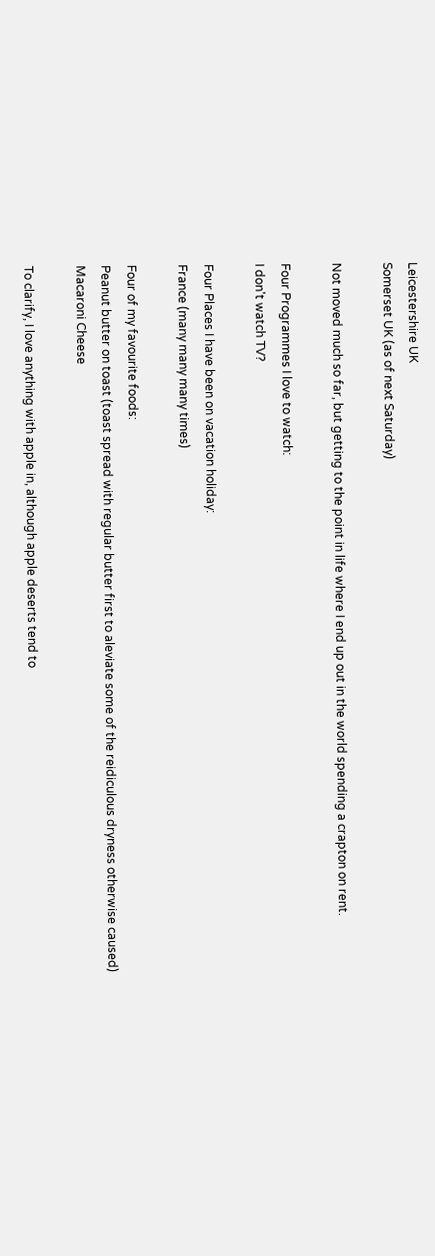Leicestershire UK
Somerset UK (as of next Saturday)

Not moved much so far, but getting to the point in life where I end up out in the world spending a crapton on rent.

Four Programmes I love to watch:
I don't watch TV?

Four Places I have been on vacation holiday:
France (many many many times)

Four of my favourite foods:
Peanut butter on toast (toast spread with regular butter first to aleviate some of the reidiculous dryness otherwise caused)
Macaroni Cheese

To clarify, I love anything with apple in, although apple deserts tend to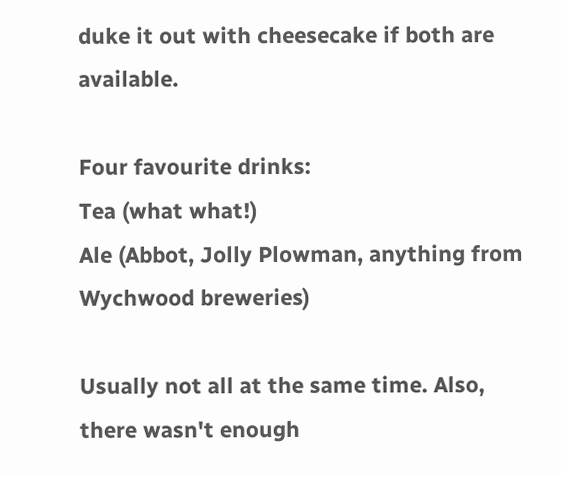duke it out with cheesecake if both are available.

Four favourite drinks:
Tea (what what!)
Ale (Abbot, Jolly Plowman, anything from Wychwood breweries)

Usually not all at the same time. Also, there wasn't enough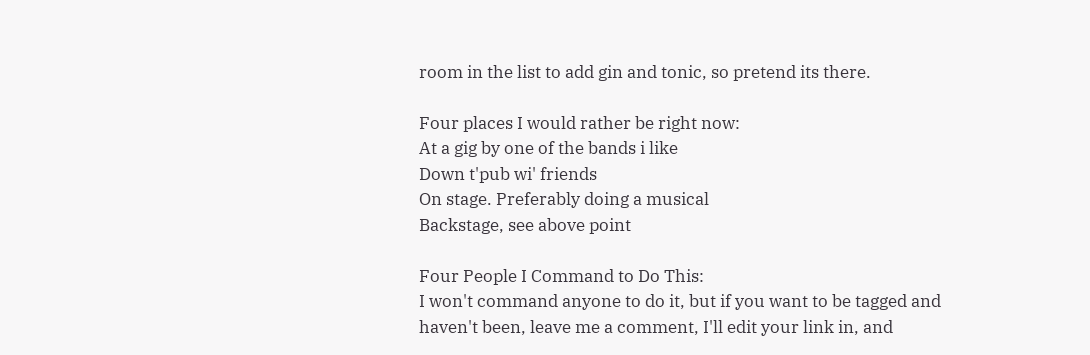room in the list to add gin and tonic, so pretend its there.

Four places I would rather be right now:
At a gig by one of the bands i like
Down t'pub wi' friends
On stage. Preferably doing a musical
Backstage, see above point

Four People I Command to Do This:
I won't command anyone to do it, but if you want to be tagged and haven't been, leave me a comment, I'll edit your link in, and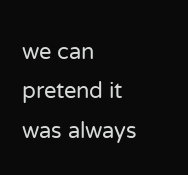we can pretend it was always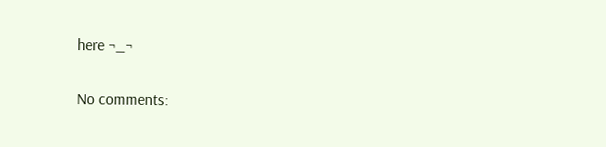here ¬_¬

No comments: